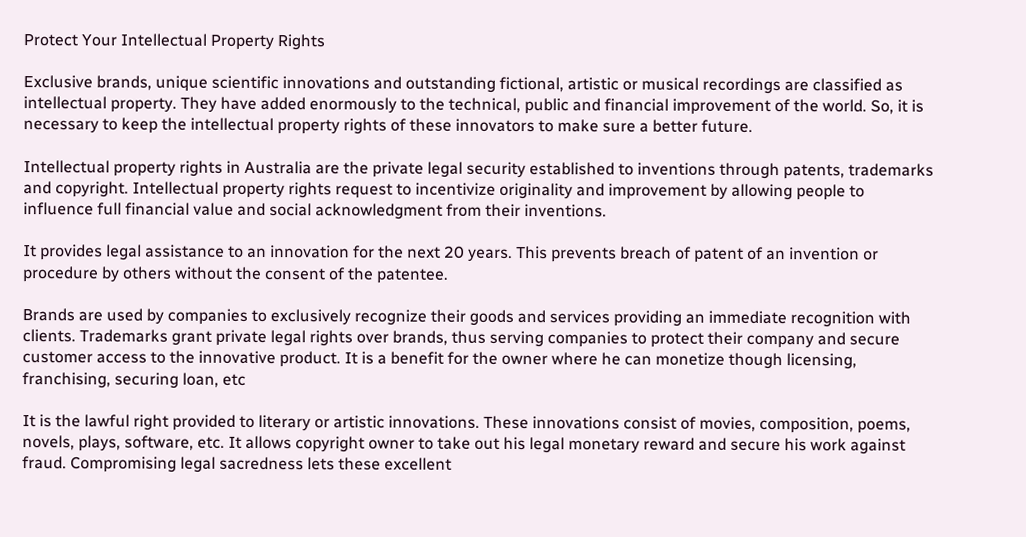Protect Your Intellectual Property Rights

Exclusive brands, unique scientific innovations and outstanding fictional, artistic or musical recordings are classified as intellectual property. They have added enormously to the technical, public and financial improvement of the world. So, it is necessary to keep the intellectual property rights of these innovators to make sure a better future.

Intellectual property rights in Australia are the private legal security established to inventions through patents, trademarks and copyright. Intellectual property rights request to incentivize originality and improvement by allowing people to influence full financial value and social acknowledgment from their inventions.

It provides legal assistance to an innovation for the next 20 years. This prevents breach of patent of an invention or procedure by others without the consent of the patentee.

Brands are used by companies to exclusively recognize their goods and services providing an immediate recognition with clients. Trademarks grant private legal rights over brands, thus serving companies to protect their company and secure customer access to the innovative product. It is a benefit for the owner where he can monetize though licensing, franchising, securing loan, etc

It is the lawful right provided to literary or artistic innovations. These innovations consist of movies, composition, poems, novels, plays, software, etc. It allows copyright owner to take out his legal monetary reward and secure his work against fraud. Compromising legal sacredness lets these excellent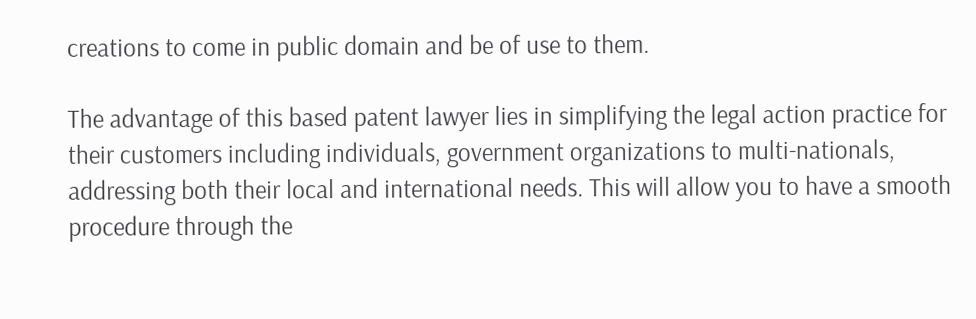creations to come in public domain and be of use to them.

The advantage of this based patent lawyer lies in simplifying the legal action practice for their customers including individuals, government organizations to multi-nationals, addressing both their local and international needs. This will allow you to have a smooth procedure through the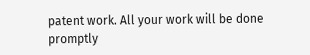patent work. All your work will be done promptly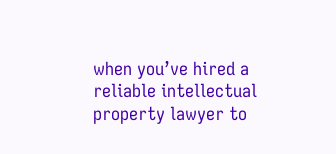when you’ve hired a reliable intellectual property lawyer to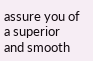assure you of a superior and smooth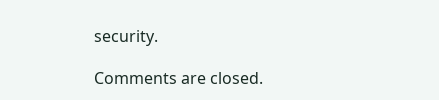security.

Comments are closed.